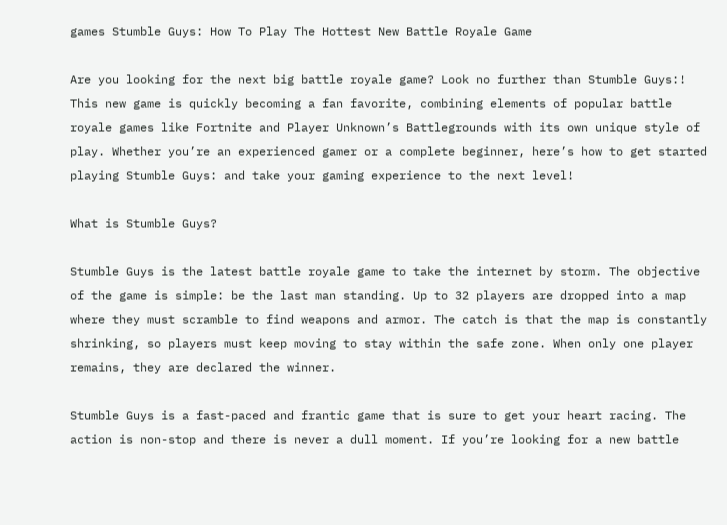games Stumble Guys: How To Play The Hottest New Battle Royale Game

Are you looking for the next big battle royale game? Look no further than Stumble Guys:! This new game is quickly becoming a fan favorite, combining elements of popular battle royale games like Fortnite and Player Unknown’s Battlegrounds with its own unique style of play. Whether you’re an experienced gamer or a complete beginner, here’s how to get started playing Stumble Guys: and take your gaming experience to the next level!

What is Stumble Guys?

Stumble Guys is the latest battle royale game to take the internet by storm. The objective of the game is simple: be the last man standing. Up to 32 players are dropped into a map where they must scramble to find weapons and armor. The catch is that the map is constantly shrinking, so players must keep moving to stay within the safe zone. When only one player remains, they are declared the winner.

Stumble Guys is a fast-paced and frantic game that is sure to get your heart racing. The action is non-stop and there is never a dull moment. If you’re looking for a new battle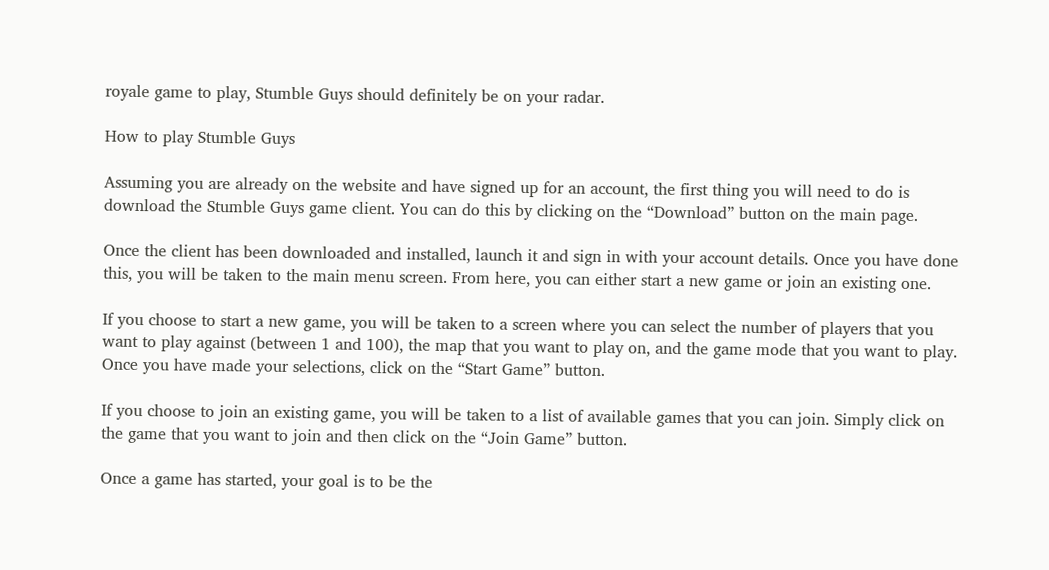royale game to play, Stumble Guys should definitely be on your radar.

How to play Stumble Guys

Assuming you are already on the website and have signed up for an account, the first thing you will need to do is download the Stumble Guys game client. You can do this by clicking on the “Download” button on the main page.

Once the client has been downloaded and installed, launch it and sign in with your account details. Once you have done this, you will be taken to the main menu screen. From here, you can either start a new game or join an existing one.

If you choose to start a new game, you will be taken to a screen where you can select the number of players that you want to play against (between 1 and 100), the map that you want to play on, and the game mode that you want to play. Once you have made your selections, click on the “Start Game” button.

If you choose to join an existing game, you will be taken to a list of available games that you can join. Simply click on the game that you want to join and then click on the “Join Game” button.

Once a game has started, your goal is to be the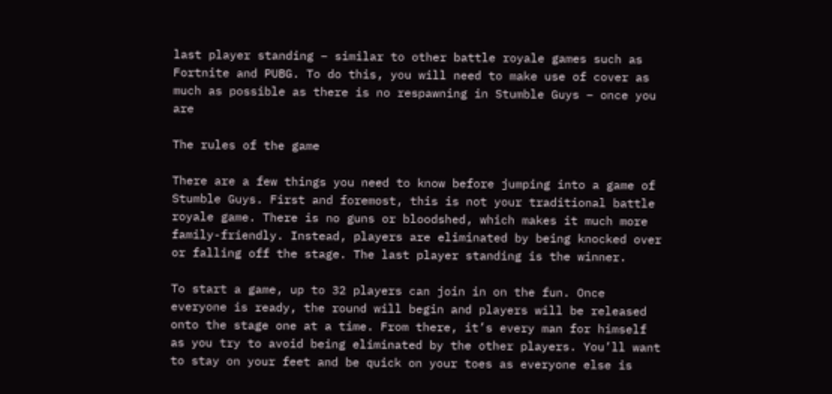last player standing – similar to other battle royale games such as Fortnite and PUBG. To do this, you will need to make use of cover as much as possible as there is no respawning in Stumble Guys – once you are

The rules of the game

There are a few things you need to know before jumping into a game of Stumble Guys. First and foremost, this is not your traditional battle royale game. There is no guns or bloodshed, which makes it much more family-friendly. Instead, players are eliminated by being knocked over or falling off the stage. The last player standing is the winner.

To start a game, up to 32 players can join in on the fun. Once everyone is ready, the round will begin and players will be released onto the stage one at a time. From there, it’s every man for himself as you try to avoid being eliminated by the other players. You’ll want to stay on your feet and be quick on your toes as everyone else is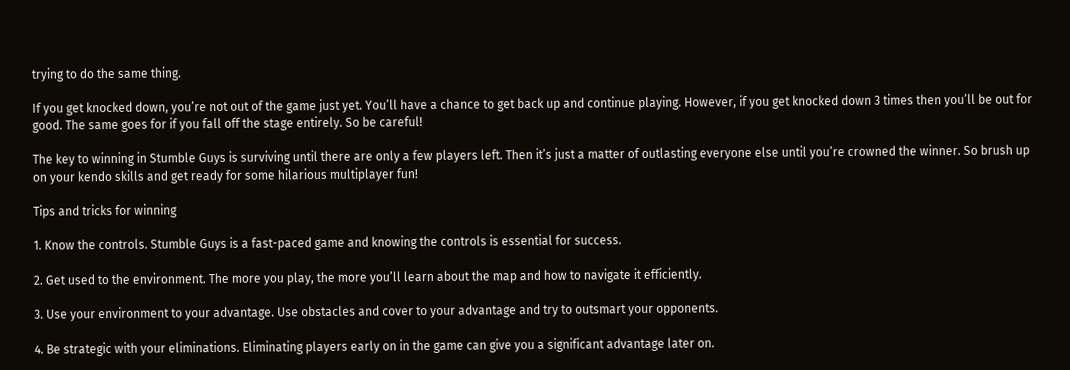trying to do the same thing.

If you get knocked down, you’re not out of the game just yet. You’ll have a chance to get back up and continue playing. However, if you get knocked down 3 times then you’ll be out for good. The same goes for if you fall off the stage entirely. So be careful!

The key to winning in Stumble Guys is surviving until there are only a few players left. Then it’s just a matter of outlasting everyone else until you’re crowned the winner. So brush up on your kendo skills and get ready for some hilarious multiplayer fun!

Tips and tricks for winning

1. Know the controls. Stumble Guys is a fast-paced game and knowing the controls is essential for success.

2. Get used to the environment. The more you play, the more you’ll learn about the map and how to navigate it efficiently.

3. Use your environment to your advantage. Use obstacles and cover to your advantage and try to outsmart your opponents.

4. Be strategic with your eliminations. Eliminating players early on in the game can give you a significant advantage later on.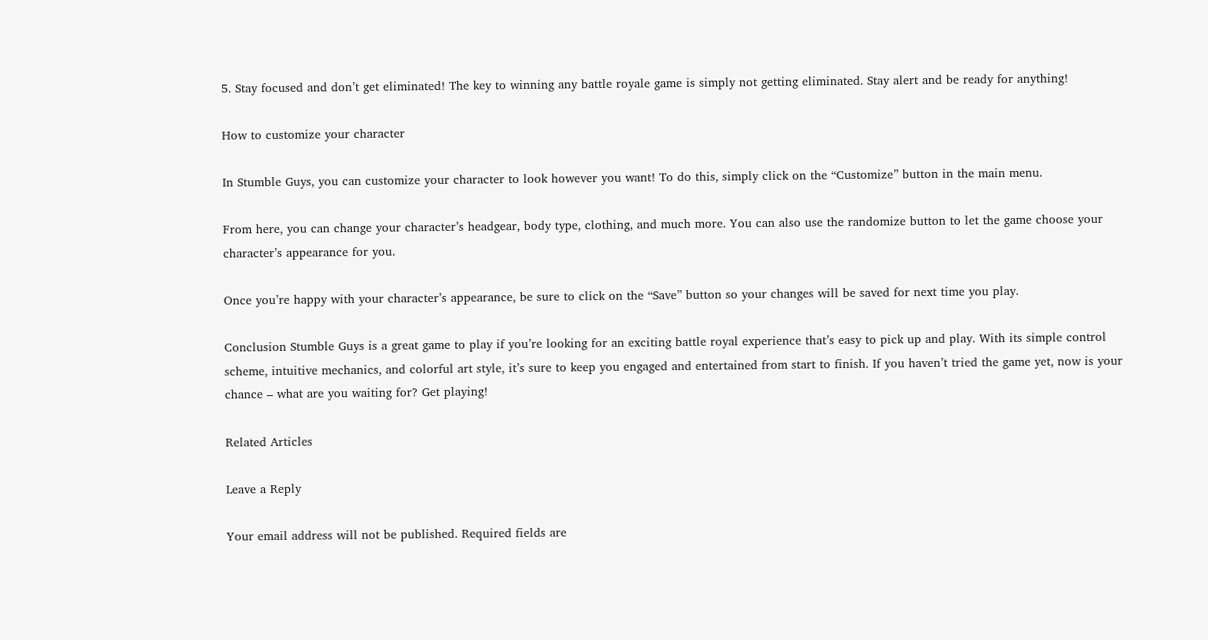5. Stay focused and don’t get eliminated! The key to winning any battle royale game is simply not getting eliminated. Stay alert and be ready for anything!

How to customize your character

In Stumble Guys, you can customize your character to look however you want! To do this, simply click on the “Customize” button in the main menu.

From here, you can change your character’s headgear, body type, clothing, and much more. You can also use the randomize button to let the game choose your character’s appearance for you.

Once you’re happy with your character’s appearance, be sure to click on the “Save” button so your changes will be saved for next time you play.

Conclusion Stumble Guys is a great game to play if you’re looking for an exciting battle royal experience that’s easy to pick up and play. With its simple control scheme, intuitive mechanics, and colorful art style, it’s sure to keep you engaged and entertained from start to finish. If you haven’t tried the game yet, now is your chance – what are you waiting for? Get playing!

Related Articles

Leave a Reply

Your email address will not be published. Required fields are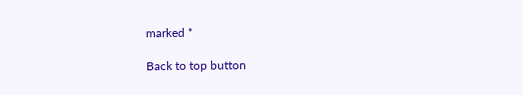marked *

Back to top button